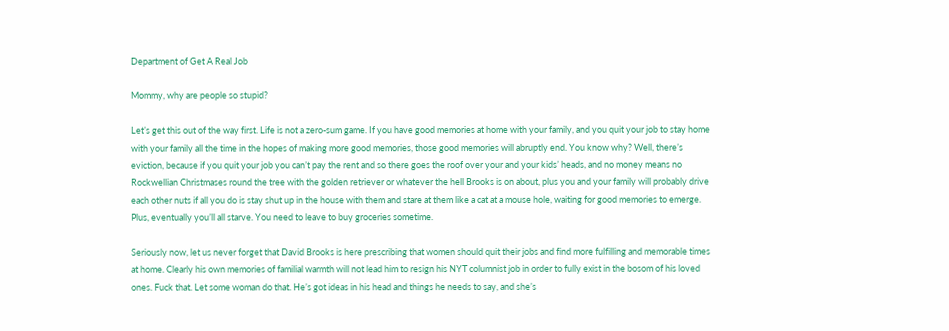Department of Get A Real Job

Mommy, why are people so stupid?

Let’s get this out of the way first. Life is not a zero-sum game. If you have good memories at home with your family, and you quit your job to stay home with your family all the time in the hopes of making more good memories, those good memories will abruptly end. You know why? Well, there’s eviction, because if you quit your job you can’t pay the rent and so there goes the roof over your and your kids’ heads, and no money means no Rockwellian Christmases round the tree with the golden retriever or whatever the hell Brooks is on about, plus you and your family will probably drive each other nuts if all you do is stay shut up in the house with them and stare at them like a cat at a mouse hole, waiting for good memories to emerge. Plus, eventually you’ll all starve. You need to leave to buy groceries sometime.

Seriously now, let us never forget that David Brooks is here prescribing that women should quit their jobs and find more fulfilling and memorable times at home. Clearly his own memories of familial warmth will not lead him to resign his NYT columnist job in order to fully exist in the bosom of his loved ones. Fuck that. Let some woman do that. He’s got ideas in his head and things he needs to say, and she’s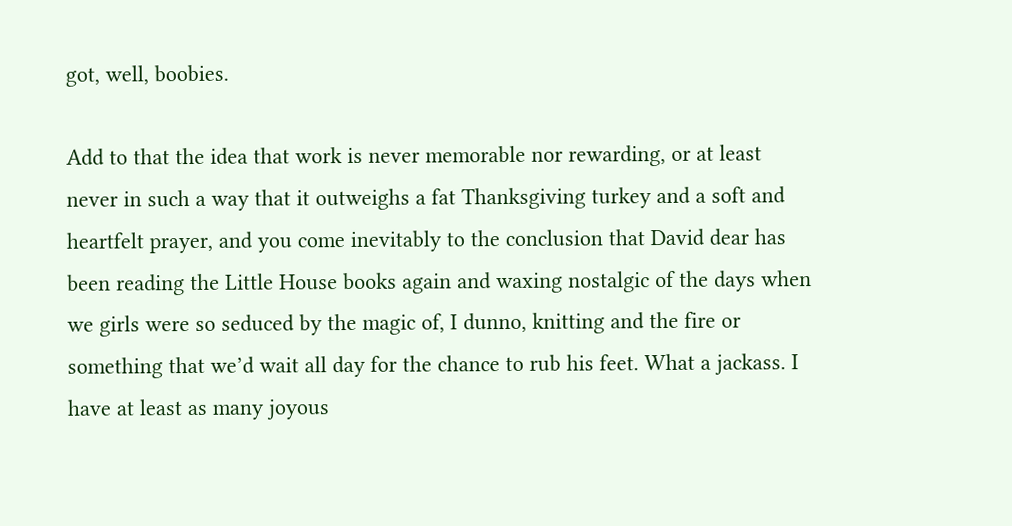got, well, boobies.

Add to that the idea that work is never memorable nor rewarding, or at least never in such a way that it outweighs a fat Thanksgiving turkey and a soft and heartfelt prayer, and you come inevitably to the conclusion that David dear has been reading the Little House books again and waxing nostalgic of the days when we girls were so seduced by the magic of, I dunno, knitting and the fire or something that we’d wait all day for the chance to rub his feet. What a jackass. I have at least as many joyous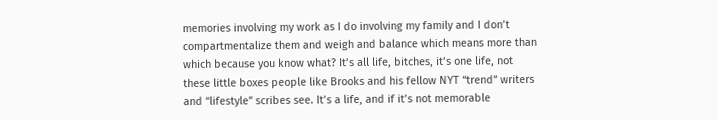memories involving my work as I do involving my family and I don’t compartmentalize them and weigh and balance which means more than which because you know what? It’s all life, bitches, it’s one life, not these little boxes people like Brooks and his fellow NYT “trend” writers and “lifestyle” scribes see. It’s a life, and if it’s not memorable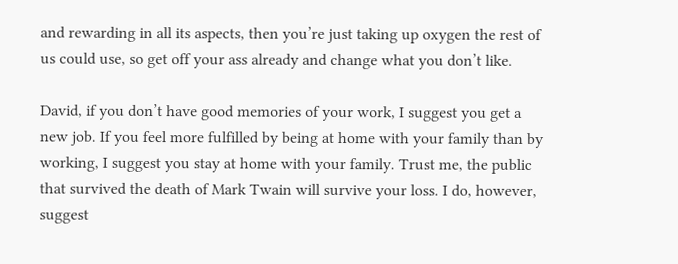and rewarding in all its aspects, then you’re just taking up oxygen the rest of us could use, so get off your ass already and change what you don’t like.

David, if you don’t have good memories of your work, I suggest you get a new job. If you feel more fulfilled by being at home with your family than by working, I suggest you stay at home with your family. Trust me, the public that survived the death of Mark Twain will survive your loss. I do, however, suggest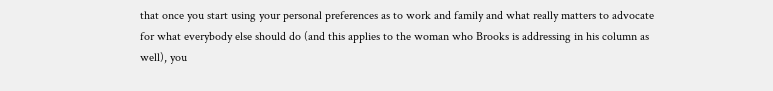that once you start using your personal preferences as to work and family and what really matters to advocate for what everybody else should do (and this applies to the woman who Brooks is addressing in his column as well), you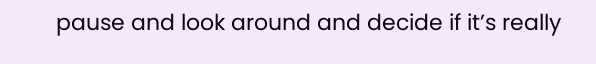pause and look around and decide if it’s really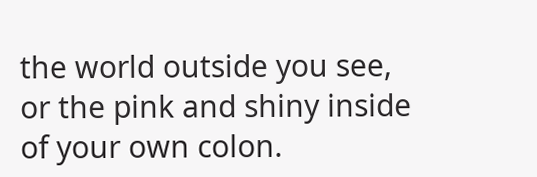the world outside you see, or the pink and shiny inside of your own colon.